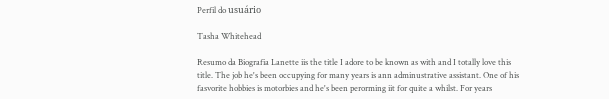Perfil do usuário

Tasha Whitehead

Resumo da Biografia Lanette iis the title I adore to be known as with and I totally love this title. The job he's been occupying for many years is ann adminustrative assistant. One of his fasvorite hobbies is motorbies and he's been perorming iit for quite a whilst. For years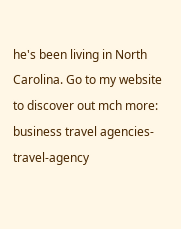he's been living in North Carolina. Go to my website to discover out mch more: business travel agencies-travel-agency